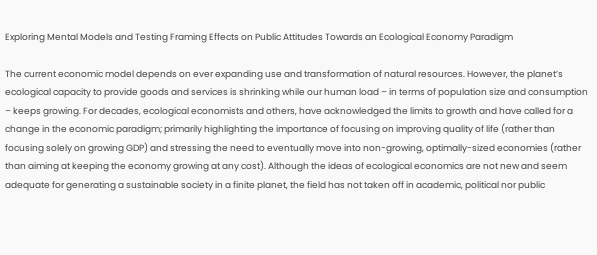Exploring Mental Models and Testing Framing Effects on Public Attitudes Towards an Ecological Economy Paradigm

The current economic model depends on ever expanding use and transformation of natural resources. However, the planet’s ecological capacity to provide goods and services is shrinking while our human load – in terms of population size and consumption – keeps growing. For decades, ecological economists and others, have acknowledged the limits to growth and have called for a change in the economic paradigm; primarily highlighting the importance of focusing on improving quality of life (rather than focusing solely on growing GDP) and stressing the need to eventually move into non-growing, optimally-sized economies (rather than aiming at keeping the economy growing at any cost). Although the ideas of ecological economics are not new and seem adequate for generating a sustainable society in a finite planet, the field has not taken off in academic, political nor public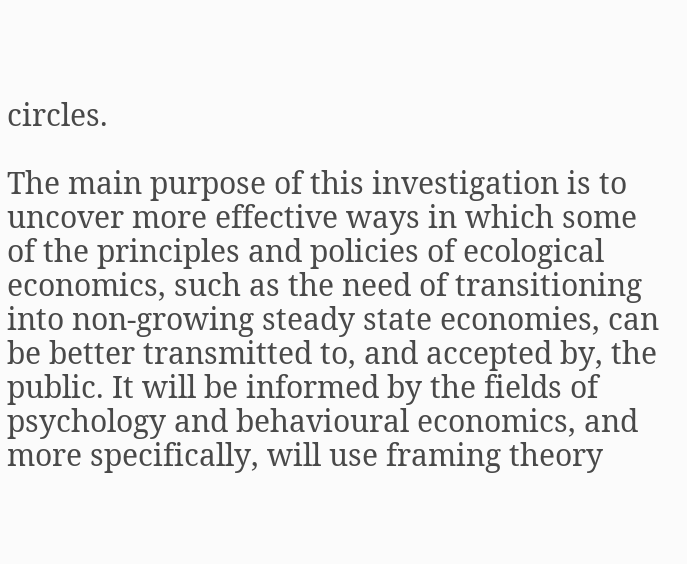circles.

The main purpose of this investigation is to uncover more effective ways in which some of the principles and policies of ecological economics, such as the need of transitioning into non-growing steady state economies, can be better transmitted to, and accepted by, the public. It will be informed by the fields of psychology and behavioural economics, and more specifically, will use framing theory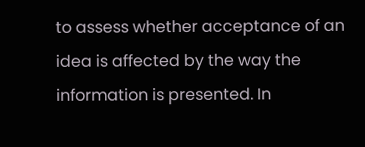to assess whether acceptance of an idea is affected by the way the information is presented. In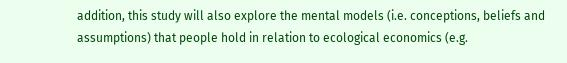addition, this study will also explore the mental models (i.e. conceptions, beliefs and assumptions) that people hold in relation to ecological economics (e.g.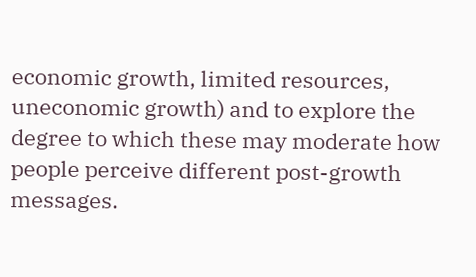economic growth, limited resources, uneconomic growth) and to explore the degree to which these may moderate how people perceive different post-growth messages.